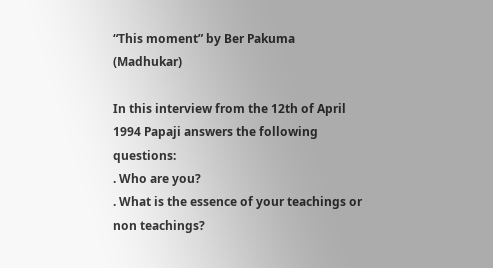“This moment” by Ber Pakuma (Madhukar)

In this interview from the 12th of April 1994 Papaji answers the following questions:
. Who are you?
. What is the essence of your teachings or non teachings?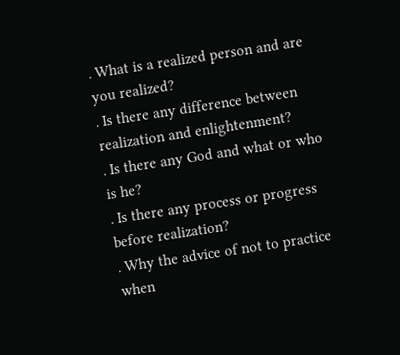. What is a realized person and are you realized?
. Is there any difference between realization and enlightenment?
. Is there any God and what or who is he?
. Is there any process or progress before realization?
. Why the advice of not to practice when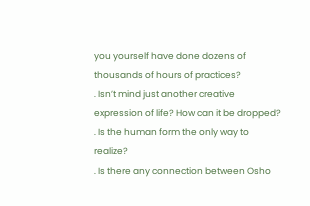you yourself have done dozens of thousands of hours of practices?
. Isn’t mind just another creative expression of life? How can it be dropped? . Is the human form the only way to realize?
. Is there any connection between Osho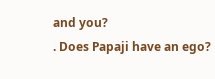and you?
. Does Papaji have an ego?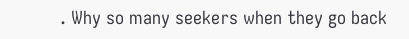. Why so many seekers when they go back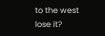to the west lose it?